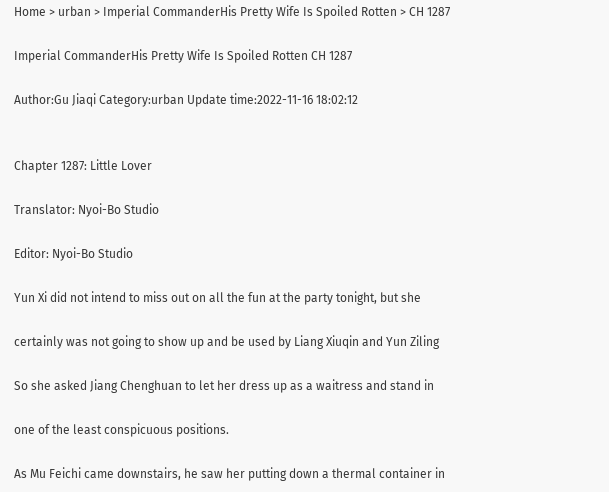Home > urban > Imperial CommanderHis Pretty Wife Is Spoiled Rotten > CH 1287

Imperial CommanderHis Pretty Wife Is Spoiled Rotten CH 1287

Author:Gu Jiaqi Category:urban Update time:2022-11-16 18:02:12


Chapter 1287: Little Lover

Translator: Nyoi-Bo Studio

Editor: Nyoi-Bo Studio

Yun Xi did not intend to miss out on all the fun at the party tonight, but she

certainly was not going to show up and be used by Liang Xiuqin and Yun Ziling

So she asked Jiang Chenghuan to let her dress up as a waitress and stand in

one of the least conspicuous positions.

As Mu Feichi came downstairs, he saw her putting down a thermal container in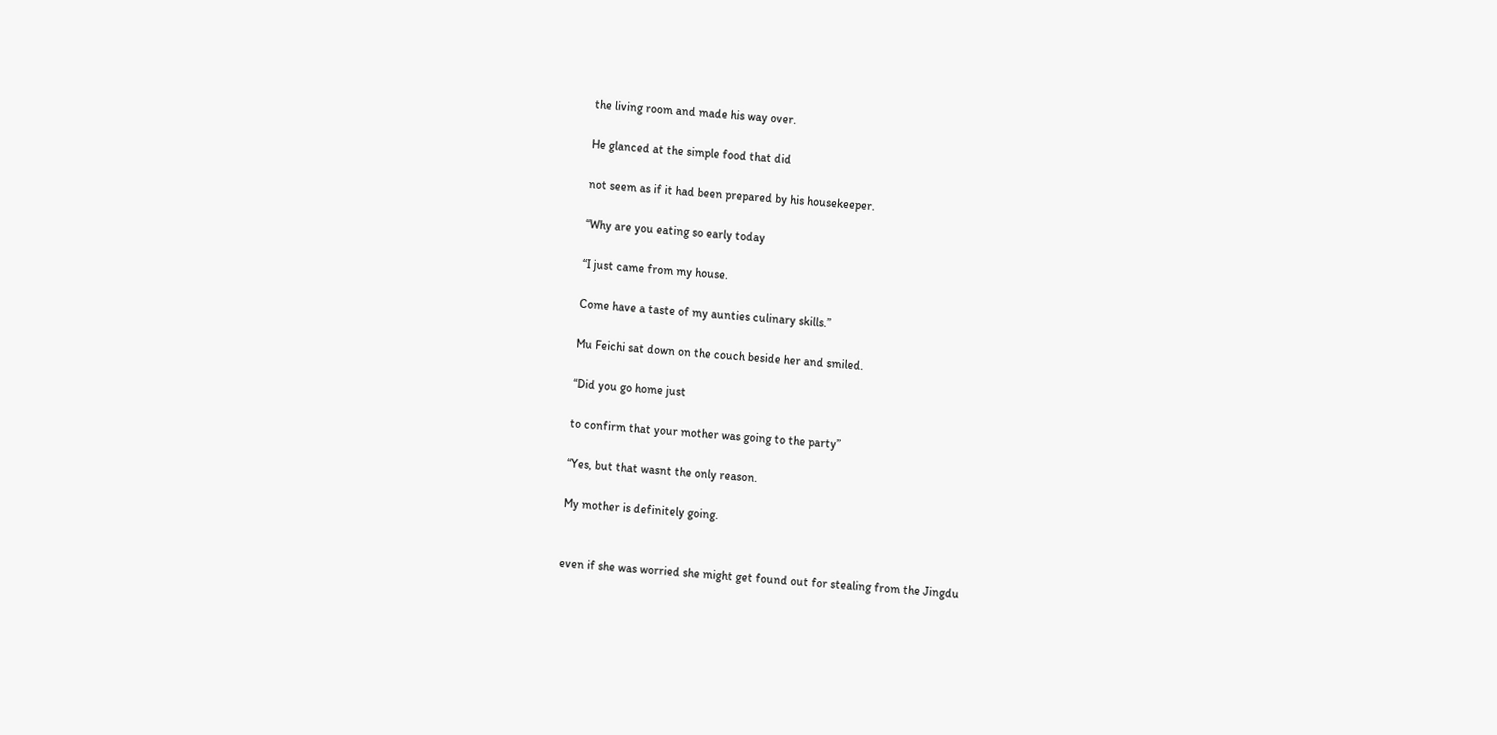the living room and made his way over.

He glanced at the simple food that did

not seem as if it had been prepared by his housekeeper.

“Why are you eating so early today

“I just came from my house.

Come have a taste of my aunties culinary skills.”

Mu Feichi sat down on the couch beside her and smiled.

“Did you go home just

to confirm that your mother was going to the party”

“Yes, but that wasnt the only reason.

My mother is definitely going.


even if she was worried she might get found out for stealing from the Jingdu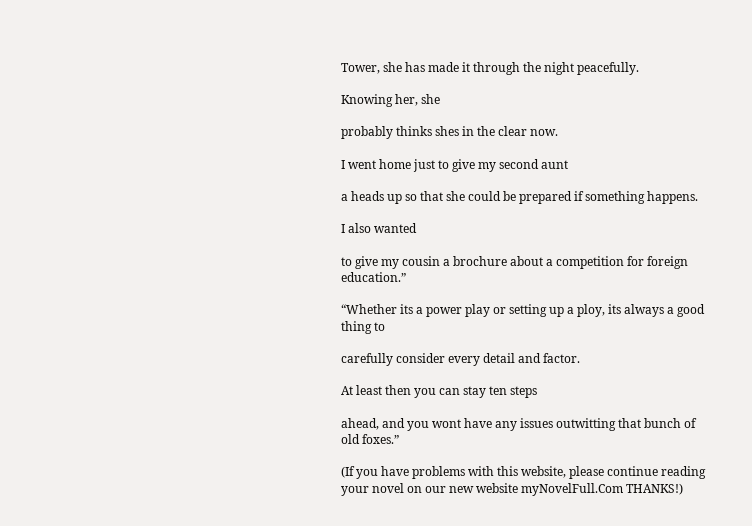Tower, she has made it through the night peacefully.

Knowing her, she

probably thinks shes in the clear now.

I went home just to give my second aunt

a heads up so that she could be prepared if something happens.

I also wanted

to give my cousin a brochure about a competition for foreign education.”

“Whether its a power play or setting up a ploy, its always a good thing to

carefully consider every detail and factor.

At least then you can stay ten steps

ahead, and you wont have any issues outwitting that bunch of old foxes.”

(If you have problems with this website, please continue reading your novel on our new website myNovelFull.Com THANKS!)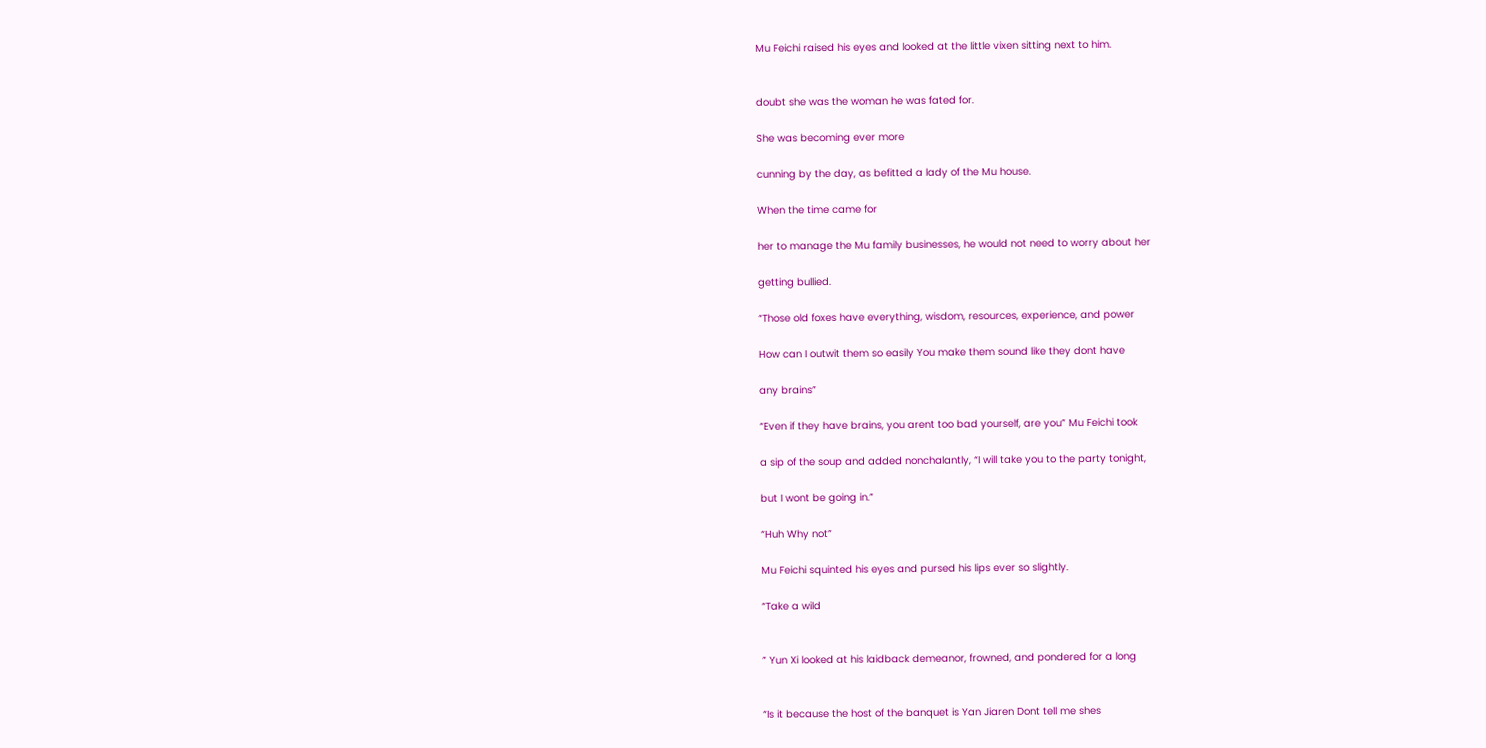Mu Feichi raised his eyes and looked at the little vixen sitting next to him.


doubt she was the woman he was fated for.

She was becoming ever more

cunning by the day, as befitted a lady of the Mu house.

When the time came for

her to manage the Mu family businesses, he would not need to worry about her

getting bullied.

“Those old foxes have everything, wisdom, resources, experience, and power

How can I outwit them so easily You make them sound like they dont have

any brains”

“Even if they have brains, you arent too bad yourself, are you” Mu Feichi took

a sip of the soup and added nonchalantly, “I will take you to the party tonight,

but I wont be going in.”

“Huh Why not”

Mu Feichi squinted his eyes and pursed his lips ever so slightly.

“Take a wild


” Yun Xi looked at his laidback demeanor, frowned, and pondered for a long


“Is it because the host of the banquet is Yan Jiaren Dont tell me shes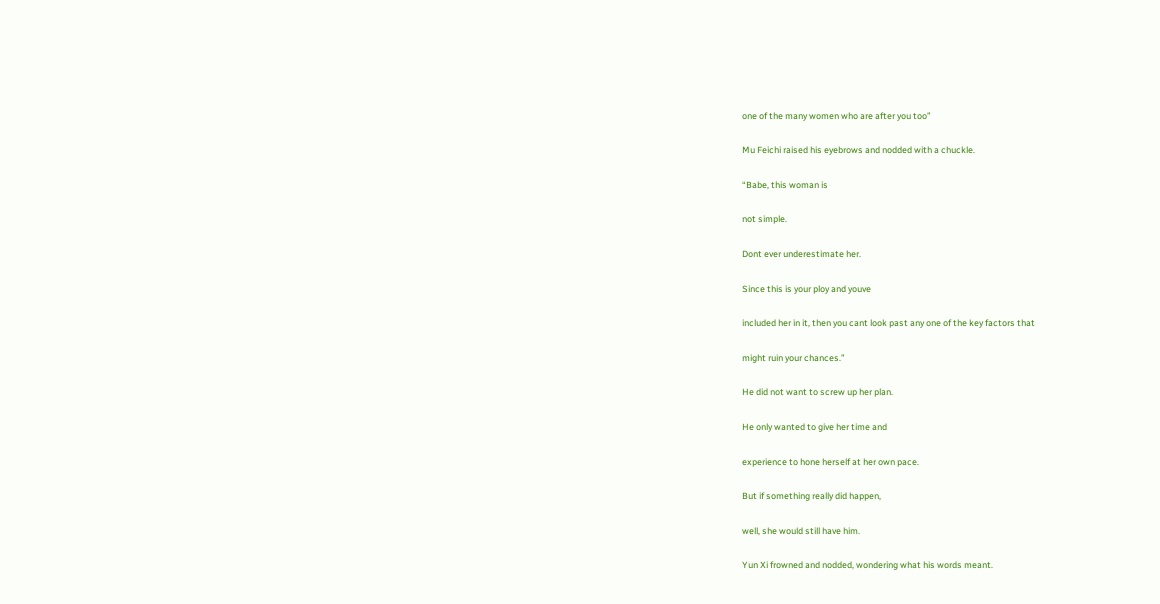one of the many women who are after you too”

Mu Feichi raised his eyebrows and nodded with a chuckle.

“Babe, this woman is

not simple.

Dont ever underestimate her.

Since this is your ploy and youve

included her in it, then you cant look past any one of the key factors that

might ruin your chances.”

He did not want to screw up her plan.

He only wanted to give her time and

experience to hone herself at her own pace.

But if something really did happen,

well, she would still have him.

Yun Xi frowned and nodded, wondering what his words meant.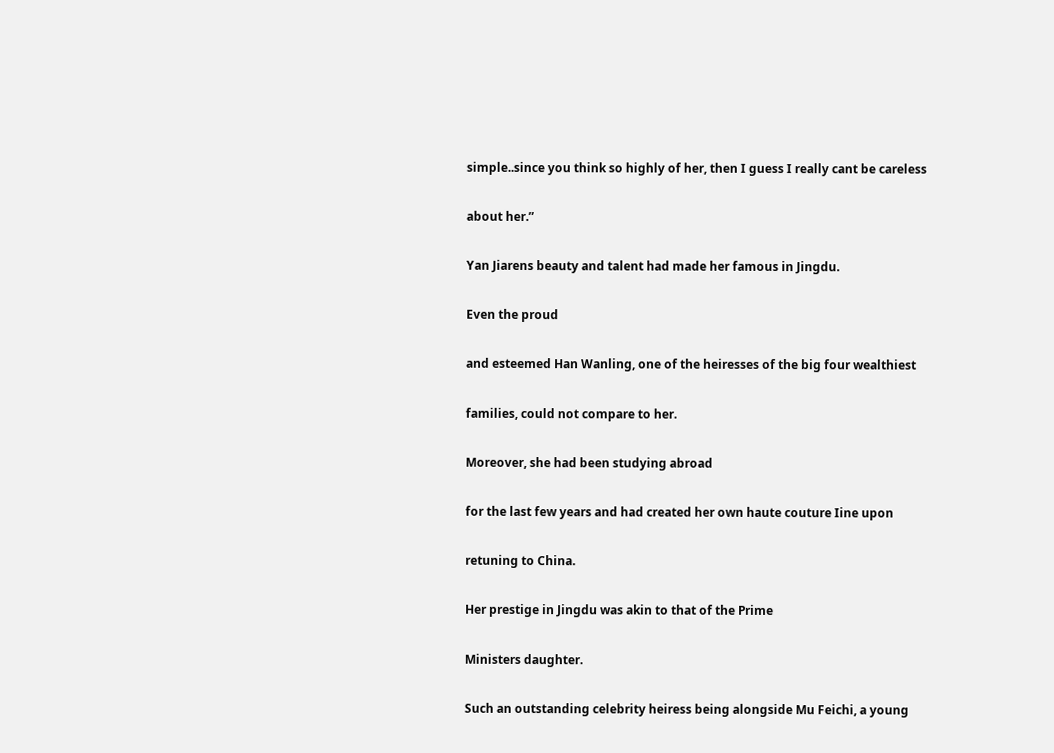simple..since you think so highly of her, then I guess I really cant be careless

about her.”

Yan Jiarens beauty and talent had made her famous in Jingdu.

Even the proud

and esteemed Han Wanling, one of the heiresses of the big four wealthiest

families, could not compare to her.

Moreover, she had been studying abroad

for the last few years and had created her own haute couture Iine upon

retuning to China.

Her prestige in Jingdu was akin to that of the Prime

Ministers daughter.

Such an outstanding celebrity heiress being alongside Mu Feichi, a young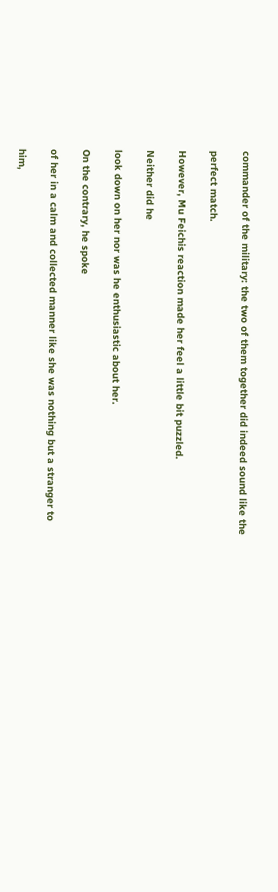commander of the military: the two of them together did indeed sound like the

perfect match.

However, Mu Feichis reaction made her feel a little bit puzzled.

Neither did he

look down on her nor was he enthusiastic about her.

On the contrary, he spoke

of her in a calm and collected manner like she was nothing but a stranger to

him,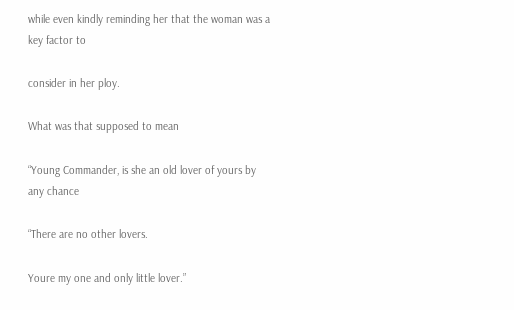while even kindly reminding her that the woman was a key factor to

consider in her ploy.

What was that supposed to mean

“Young Commander, is she an old lover of yours by any chance

“There are no other lovers.

Youre my one and only little lover.”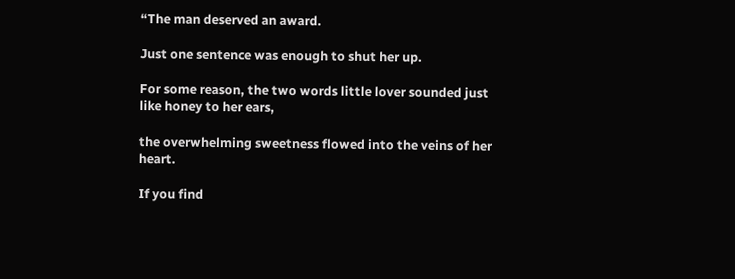“The man deserved an award.

Just one sentence was enough to shut her up.

For some reason, the two words little lover sounded just like honey to her ears,

the overwhelming sweetness flowed into the veins of her heart.

If you find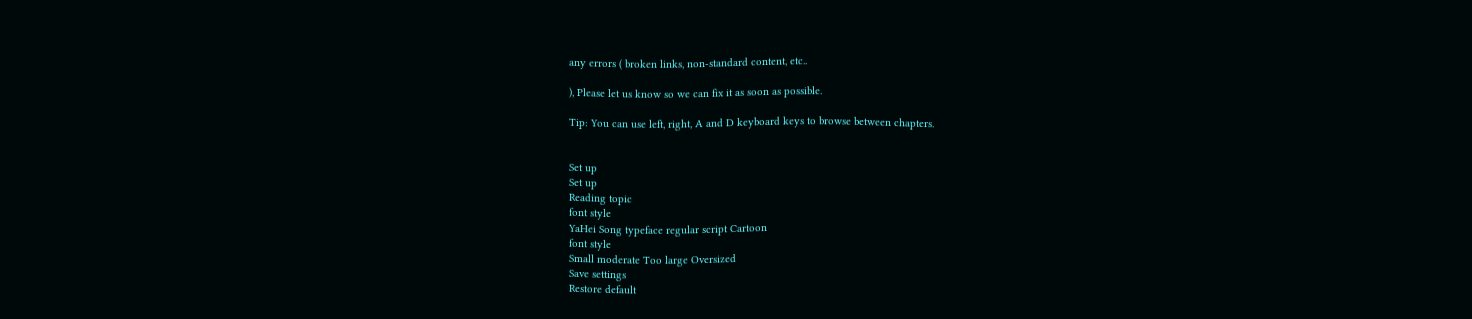any errors ( broken links, non-standard content, etc..

), Please let us know so we can fix it as soon as possible.

Tip: You can use left, right, A and D keyboard keys to browse between chapters.


Set up
Set up
Reading topic
font style
YaHei Song typeface regular script Cartoon
font style
Small moderate Too large Oversized
Save settings
Restore default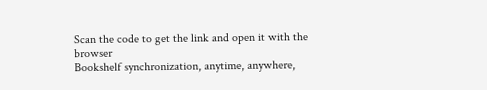Scan the code to get the link and open it with the browser
Bookshelf synchronization, anytime, anywhere,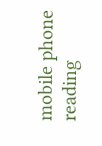mobile phone reading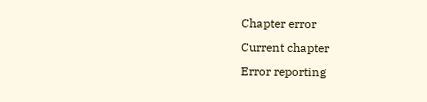Chapter error
Current chapter
Error reporting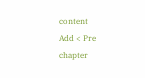content
Add < Pre chapter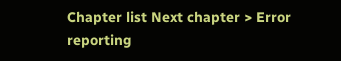Chapter list Next chapter > Error reporting